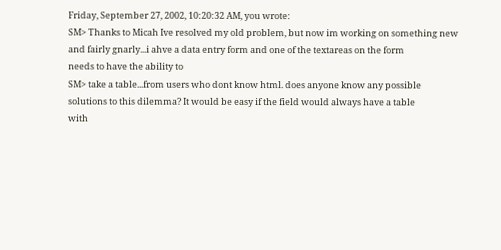Friday, September 27, 2002, 10:20:32 AM, you wrote:
SM> Thanks to Micah Ive resolved my old problem, but now im working on something new
and fairly gnarly...i ahve a data entry form and one of the textareas on the form
needs to have the ability to
SM> take a table...from users who dont know html. does anyone know any possible
solutions to this dilemma? It would be easy if the field would always have a table
with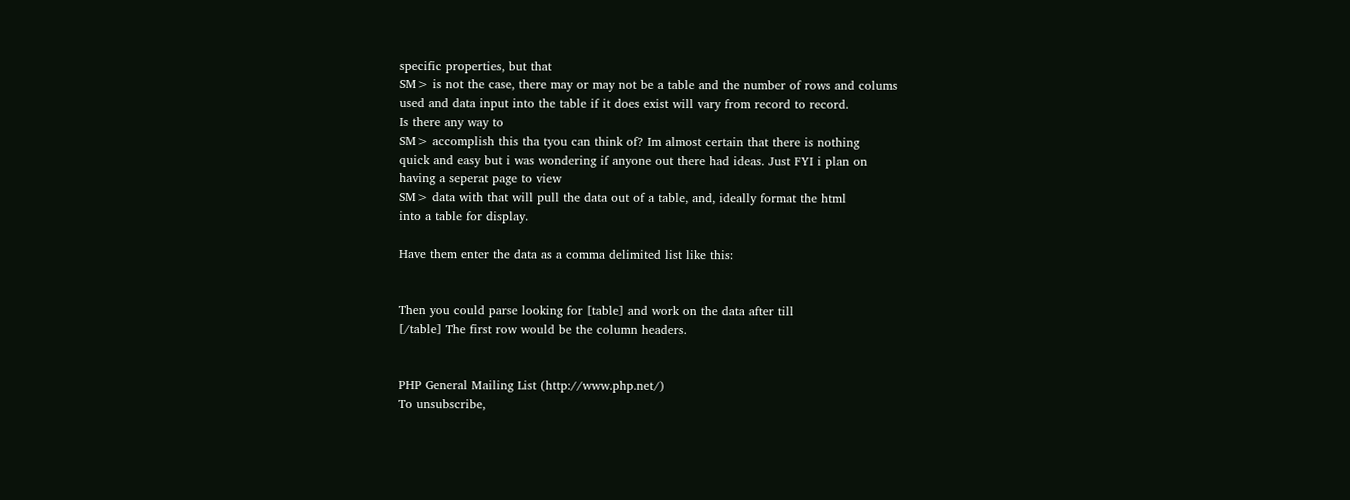specific properties, but that
SM> is not the case, there may or may not be a table and the number of rows and colums
used and data input into the table if it does exist will vary from record to record.
Is there any way to
SM> accomplish this tha tyou can think of? Im almost certain that there is nothing
quick and easy but i was wondering if anyone out there had ideas. Just FYI i plan on
having a seperat page to view
SM> data with that will pull the data out of a table, and, ideally format the html
into a table for display.

Have them enter the data as a comma delimited list like this:


Then you could parse looking for [table] and work on the data after till
[/table] The first row would be the column headers.


PHP General Mailing List (http://www.php.net/)
To unsubscribe,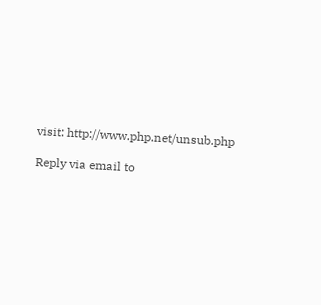visit: http://www.php.net/unsub.php

Reply via email to